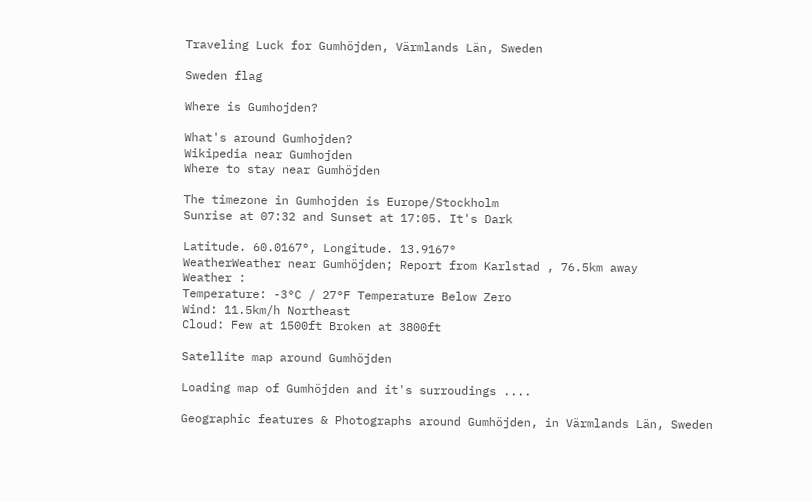Traveling Luck for Gumhöjden, Värmlands Län, Sweden

Sweden flag

Where is Gumhojden?

What's around Gumhojden?
Wikipedia near Gumhojden
Where to stay near Gumhöjden

The timezone in Gumhojden is Europe/Stockholm
Sunrise at 07:32 and Sunset at 17:05. It's Dark

Latitude. 60.0167°, Longitude. 13.9167°
WeatherWeather near Gumhöjden; Report from Karlstad , 76.5km away
Weather :
Temperature: -3°C / 27°F Temperature Below Zero
Wind: 11.5km/h Northeast
Cloud: Few at 1500ft Broken at 3800ft

Satellite map around Gumhöjden

Loading map of Gumhöjden and it's surroudings ....

Geographic features & Photographs around Gumhöjden, in Värmlands Län, Sweden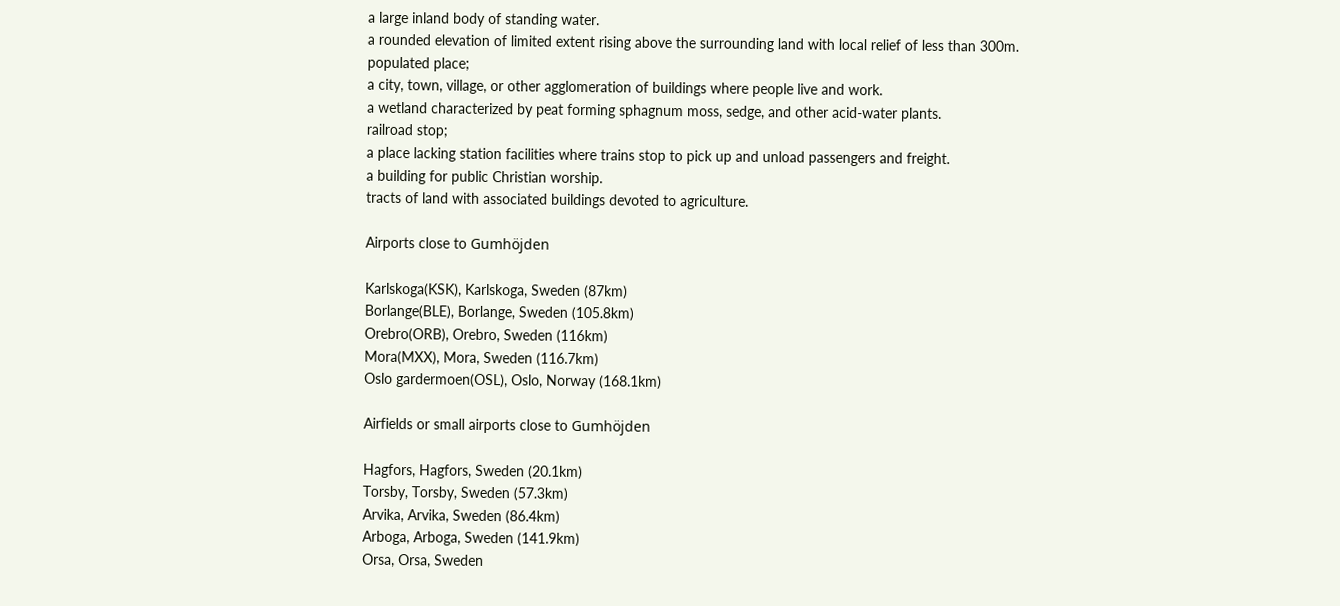a large inland body of standing water.
a rounded elevation of limited extent rising above the surrounding land with local relief of less than 300m.
populated place;
a city, town, village, or other agglomeration of buildings where people live and work.
a wetland characterized by peat forming sphagnum moss, sedge, and other acid-water plants.
railroad stop;
a place lacking station facilities where trains stop to pick up and unload passengers and freight.
a building for public Christian worship.
tracts of land with associated buildings devoted to agriculture.

Airports close to Gumhöjden

Karlskoga(KSK), Karlskoga, Sweden (87km)
Borlange(BLE), Borlange, Sweden (105.8km)
Orebro(ORB), Orebro, Sweden (116km)
Mora(MXX), Mora, Sweden (116.7km)
Oslo gardermoen(OSL), Oslo, Norway (168.1km)

Airfields or small airports close to Gumhöjden

Hagfors, Hagfors, Sweden (20.1km)
Torsby, Torsby, Sweden (57.3km)
Arvika, Arvika, Sweden (86.4km)
Arboga, Arboga, Sweden (141.9km)
Orsa, Orsa, Sweden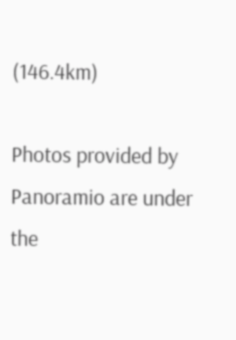(146.4km)

Photos provided by Panoramio are under the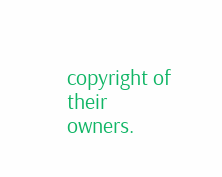copyright of their owners.